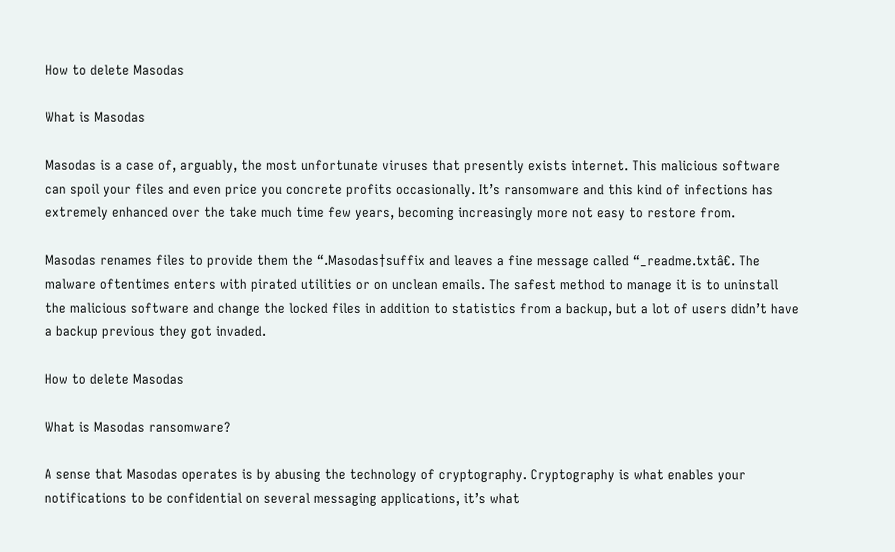How to delete Masodas

What is Masodas

Masodas is a case of, arguably, the most unfortunate viruses that presently exists internet. This malicious software can spoil your files and even price you concrete profits occasionally. It’s ransomware and this kind of infections has extremely enhanced over the take much time few years, becoming increasingly more not easy to restore from.

Masodas renames files to provide them the “.Masodas†suffix and leaves a fine message called “_readme.txtâ€. The malware oftentimes enters with pirated utilities or on unclean emails. The safest method to manage it is to uninstall the malicious software and change the locked files in addition to statistics from a backup, but a lot of users didn’t have a backup previous they got invaded.

How to delete Masodas

What is Masodas ransomware?

A sense that Masodas operates is by abusing the technology of cryptography. Cryptography is what enables your notifications to be confidential on several messaging applications, it’s what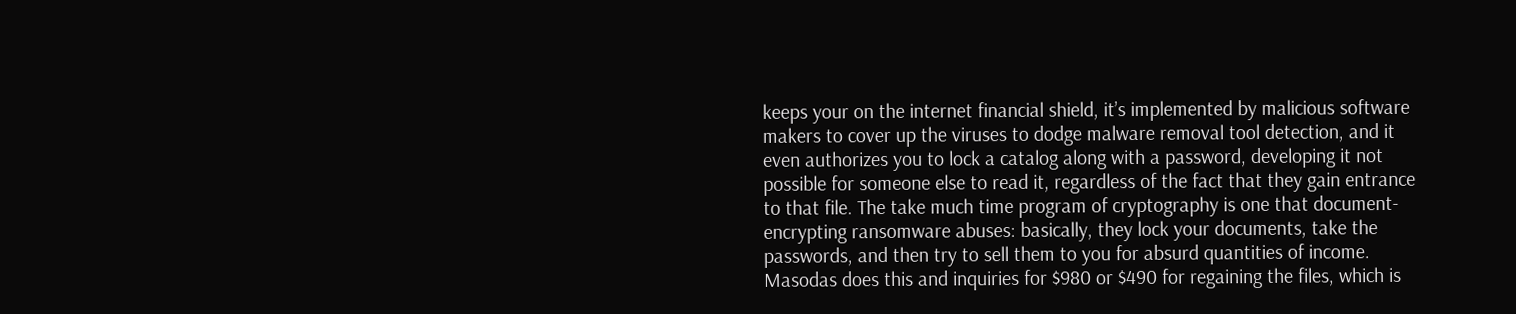keeps your on the internet financial shield, it’s implemented by malicious software makers to cover up the viruses to dodge malware removal tool detection, and it even authorizes you to lock a catalog along with a password, developing it not possible for someone else to read it, regardless of the fact that they gain entrance to that file. The take much time program of cryptography is one that document-encrypting ransomware abuses: basically, they lock your documents, take the passwords, and then try to sell them to you for absurd quantities of income. Masodas does this and inquiries for $980 or $490 for regaining the files, which is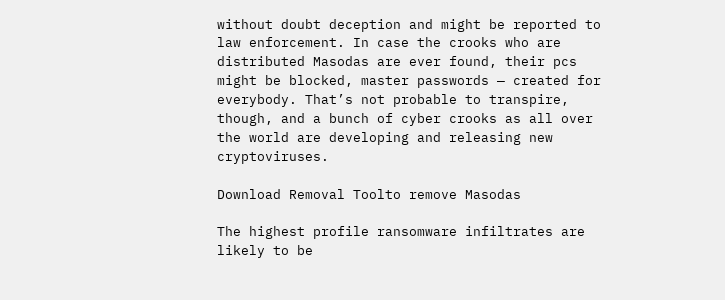without doubt deception and might be reported to law enforcement. In case the crooks who are distributed Masodas are ever found, their pcs might be blocked, master passwords — created for everybody. That’s not probable to transpire, though, and a bunch of cyber crooks as all over the world are developing and releasing new cryptoviruses.

Download Removal Toolto remove Masodas

The highest profile ransomware infiltrates are likely to be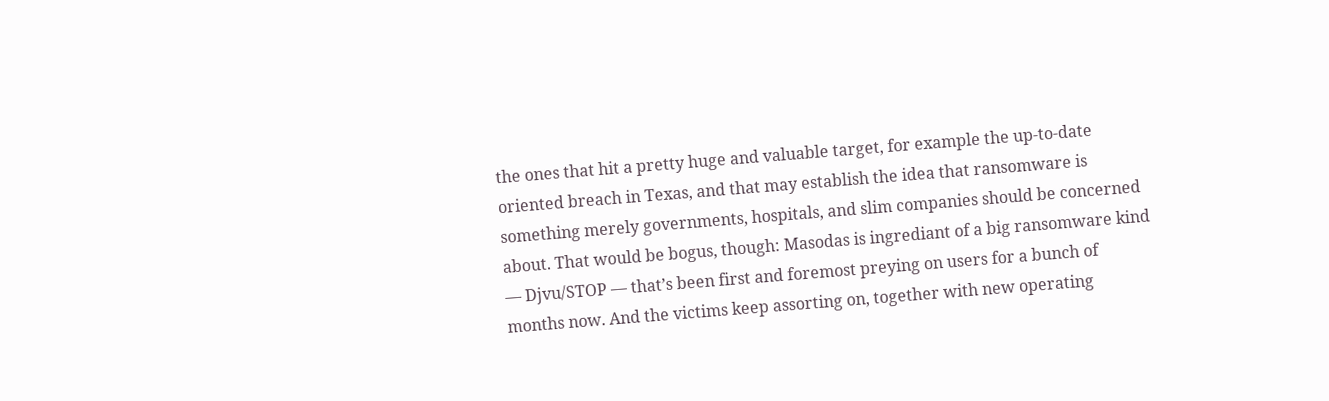the ones that hit a pretty huge and valuable target, for example the up-to-date oriented breach in Texas, and that may establish the idea that ransomware is something merely governments, hospitals, and slim companies should be concerned about. That would be bogus, though: Masodas is ingrediant of a big ransomware kind — Djvu/STOP — that’s been first and foremost preying on users for a bunch of months now. And the victims keep assorting on, together with new operating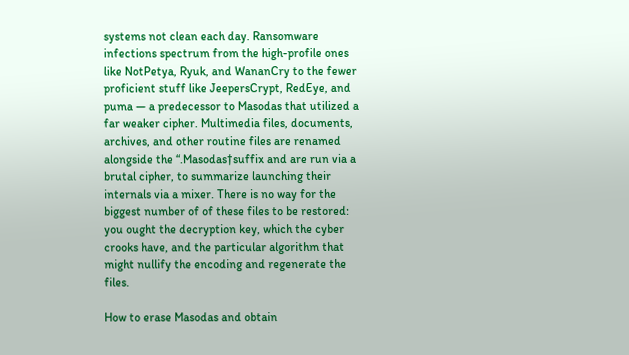systems not clean each day. Ransomware infections spectrum from the high-profile ones like NotPetya, Ryuk, and WananCry to the fewer proficient stuff like JeepersCrypt, RedEye, and puma — a predecessor to Masodas that utilized a far weaker cipher. Multimedia files, documents, archives, and other routine files are renamed alongside the “.Masodas†suffix and are run via a brutal cipher, to summarize launching their internals via a mixer. There is no way for the biggest number of of these files to be restored: you ought the decryption key, which the cyber crooks have, and the particular algorithm that might nullify the encoding and regenerate the files.

How to erase Masodas and obtain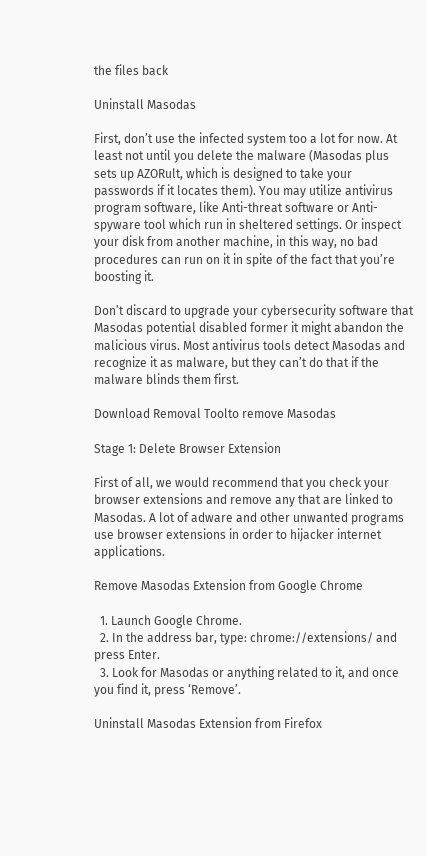the files back

Uninstall Masodas

First, don’t use the infected system too a lot for now. At least not until you delete the malware (Masodas plus sets up AZORult, which is designed to take your passwords if it locates them). You may utilize antivirus program software, like Anti-threat software or Anti-spyware tool which run in sheltered settings. Or inspect your disk from another machine, in this way, no bad procedures can run on it in spite of the fact that you’re boosting it.

Don’t discard to upgrade your cybersecurity software that Masodas potential disabled former it might abandon the malicious virus. Most antivirus tools detect Masodas and recognize it as malware, but they can’t do that if the malware blinds them first.

Download Removal Toolto remove Masodas

Stage 1: Delete Browser Extension

First of all, we would recommend that you check your browser extensions and remove any that are linked to Masodas. A lot of adware and other unwanted programs use browser extensions in order to hijacker internet applications.

Remove Masodas Extension from Google Chrome

  1. Launch Google Chrome.
  2. In the address bar, type: chrome://extensions/ and press Enter.
  3. Look for Masodas or anything related to it, and once you find it, press ‘Remove’.

Uninstall Masodas Extension from Firefox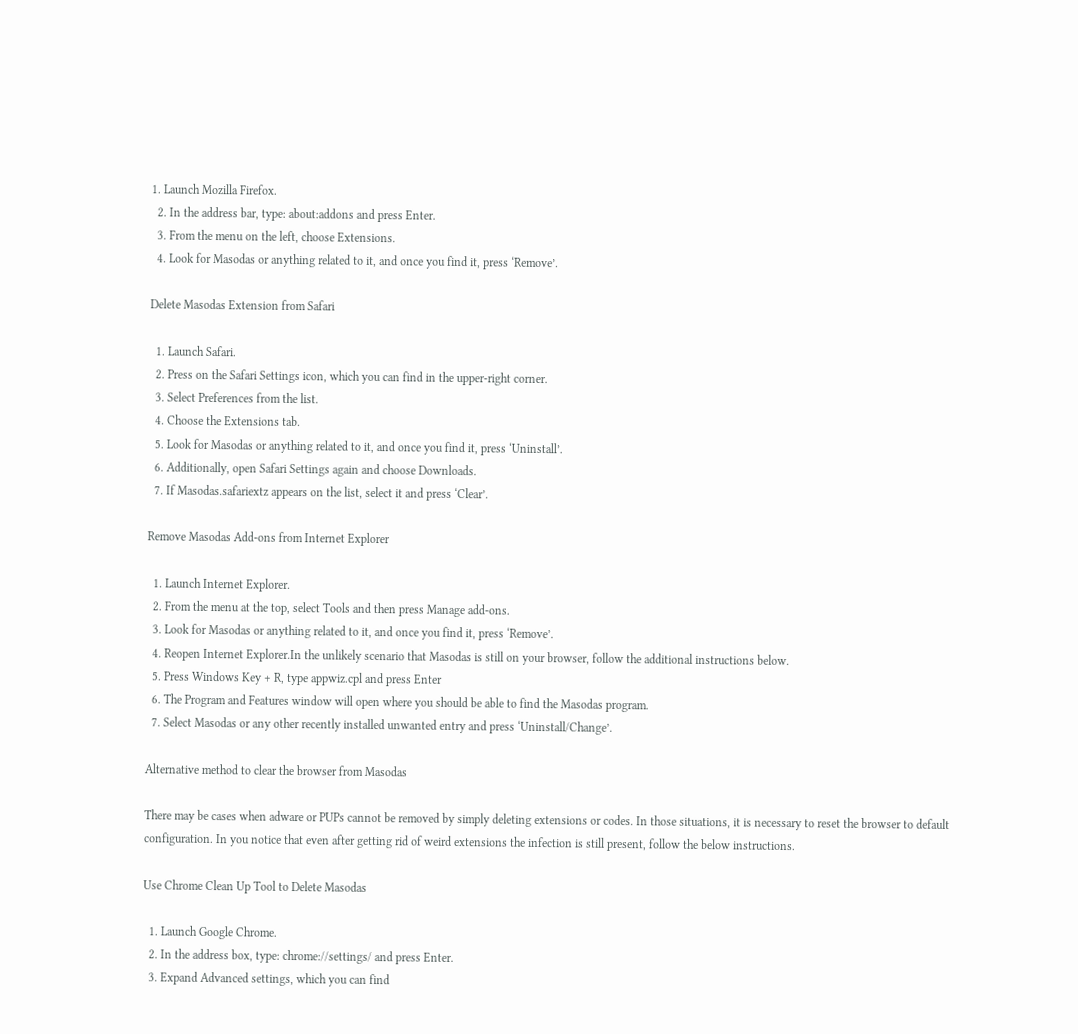1. Launch Mozilla Firefox.
  2. In the address bar, type: about:addons and press Enter.
  3. From the menu on the left, choose Extensions.
  4. Look for Masodas or anything related to it, and once you find it, press ‘Remove’.

Delete Masodas Extension from Safari

  1. Launch Safari.
  2. Press on the Safari Settings icon, which you can find in the upper-right corner.
  3. Select Preferences from the list.
  4. Choose the Extensions tab.
  5. Look for Masodas or anything related to it, and once you find it, press ‘Uninstall’.
  6. Additionally, open Safari Settings again and choose Downloads.
  7. If Masodas.safariextz appears on the list, select it and press ‘Clear’.

Remove Masodas Add-ons from Internet Explorer

  1. Launch Internet Explorer.
  2. From the menu at the top, select Tools and then press Manage add-ons.
  3. Look for Masodas or anything related to it, and once you find it, press ‘Remove’.
  4. Reopen Internet Explorer.In the unlikely scenario that Masodas is still on your browser, follow the additional instructions below.
  5. Press Windows Key + R, type appwiz.cpl and press Enter
  6. The Program and Features window will open where you should be able to find the Masodas program.
  7. Select Masodas or any other recently installed unwanted entry and press ‘Uninstall/Change’.

Alternative method to clear the browser from Masodas

There may be cases when adware or PUPs cannot be removed by simply deleting extensions or codes. In those situations, it is necessary to reset the browser to default configuration. In you notice that even after getting rid of weird extensions the infection is still present, follow the below instructions.

Use Chrome Clean Up Tool to Delete Masodas

  1. Launch Google Chrome.
  2. In the address box, type: chrome://settings/ and press Enter.
  3. Expand Advanced settings, which you can find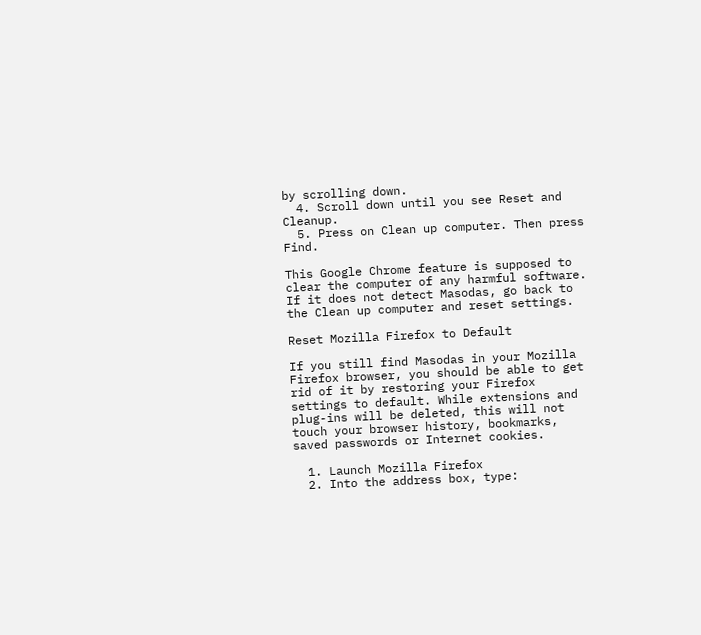by scrolling down.
  4. Scroll down until you see Reset and Cleanup.
  5. Press on Clean up computer. Then press Find.

This Google Chrome feature is supposed to clear the computer of any harmful software. If it does not detect Masodas, go back to the Clean up computer and reset settings.

Reset Mozilla Firefox to Default

If you still find Masodas in your Mozilla Firefox browser, you should be able to get rid of it by restoring your Firefox settings to default. While extensions and plug-ins will be deleted, this will not touch your browser history, bookmarks, saved passwords or Internet cookies.

  1. Launch Mozilla Firefox
  2. Into the address box, type: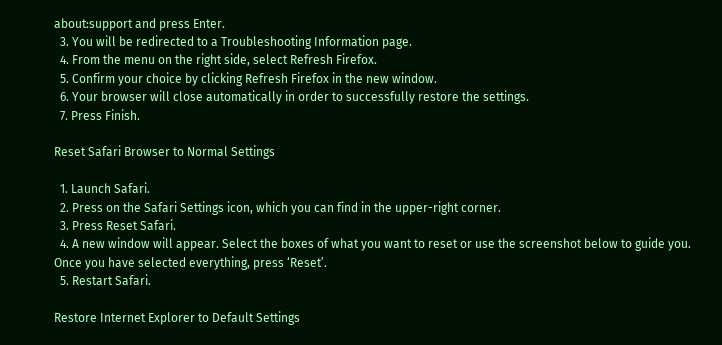about:support and press Enter.
  3. You will be redirected to a Troubleshooting Information page.
  4. From the menu on the right side, select Refresh Firefox.
  5. Confirm your choice by clicking Refresh Firefox in the new window.
  6. Your browser will close automatically in order to successfully restore the settings.
  7. Press Finish.

Reset Safari Browser to Normal Settings

  1. Launch Safari.
  2. Press on the Safari Settings icon, which you can find in the upper-right corner.
  3. Press Reset Safari.
  4. A new window will appear. Select the boxes of what you want to reset or use the screenshot below to guide you. Once you have selected everything, press ‘Reset’.
  5. Restart Safari.

Restore Internet Explorer to Default Settings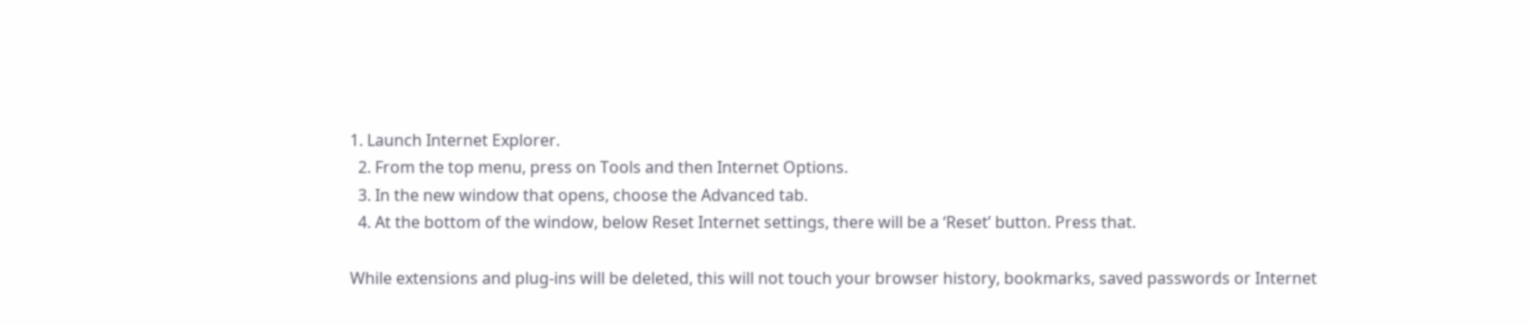1. Launch Internet Explorer.
  2. From the top menu, press on Tools and then Internet Options.
  3. In the new window that opens, choose the Advanced tab.
  4. At the bottom of the window, below Reset Internet settings, there will be a ‘Reset’ button. Press that.

While extensions and plug-ins will be deleted, this will not touch your browser history, bookmarks, saved passwords or Internet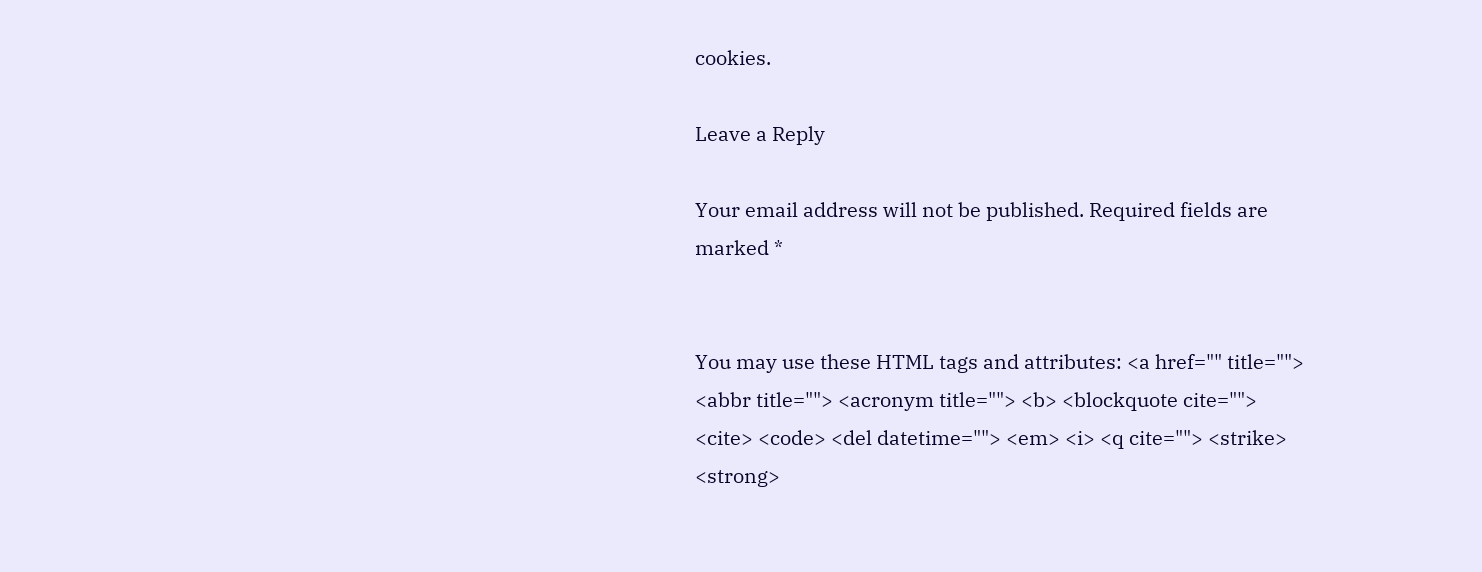cookies.

Leave a Reply

Your email address will not be published. Required fields are marked *


You may use these HTML tags and attributes: <a href="" title=""> <abbr title=""> <acronym title=""> <b> <blockquote cite=""> <cite> <code> <del datetime=""> <em> <i> <q cite=""> <strike> <strong>